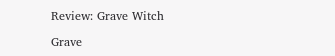Review: Grave Witch

Grave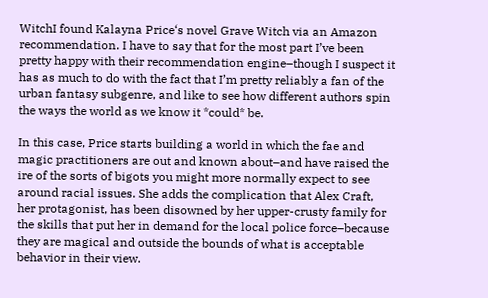WitchI found Kalayna Price‘s novel Grave Witch via an Amazon recommendation. I have to say that for the most part I’ve been pretty happy with their recommendation engine–though I suspect it has as much to do with the fact that I’m pretty reliably a fan of the urban fantasy subgenre, and like to see how different authors spin the ways the world as we know it *could* be.

In this case, Price starts building a world in which the fae and magic practitioners are out and known about–and have raised the ire of the sorts of bigots you might more normally expect to see around racial issues. She adds the complication that Alex Craft, her protagonist, has been disowned by her upper-crusty family for the skills that put her in demand for the local police force–because they are magical and outside the bounds of what is acceptable behavior in their view.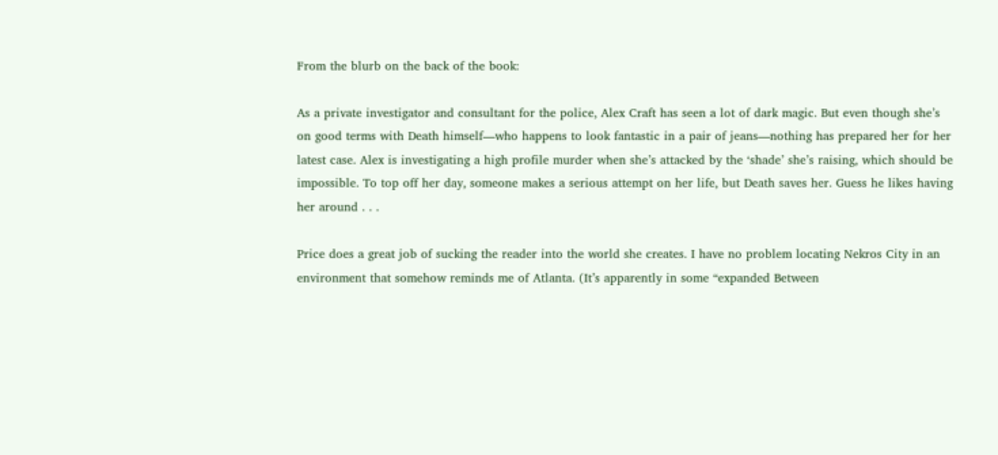From the blurb on the back of the book:

As a private investigator and consultant for the police, Alex Craft has seen a lot of dark magic. But even though she’s on good terms with Death himself—who happens to look fantastic in a pair of jeans—nothing has prepared her for her latest case. Alex is investigating a high profile murder when she’s attacked by the ‘shade’ she’s raising, which should be impossible. To top off her day, someone makes a serious attempt on her life, but Death saves her. Guess he likes having her around . . .

Price does a great job of sucking the reader into the world she creates. I have no problem locating Nekros City in an environment that somehow reminds me of Atlanta. (It’s apparently in some “expanded Between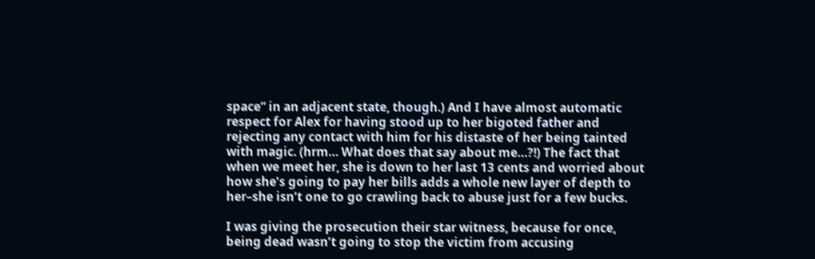space” in an adjacent state, though.) And I have almost automatic respect for Alex for having stood up to her bigoted father and rejecting any contact with him for his distaste of her being tainted with magic. (hrm… What does that say about me…?!) The fact that when we meet her, she is down to her last 13 cents and worried about how she’s going to pay her bills adds a whole new layer of depth to her–she isn’t one to go crawling back to abuse just for a few bucks.

I was giving the prosecution their star witness, because for once, being dead wasn’t going to stop the victim from accusing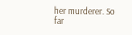her murderer. So far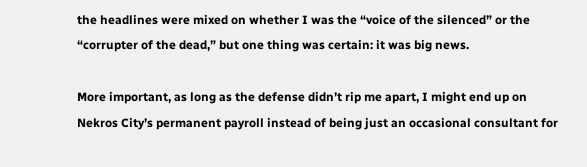the headlines were mixed on whether I was the “voice of the silenced” or the “corrupter of the dead,” but one thing was certain: it was big news.

More important, as long as the defense didn’t rip me apart, I might end up on Nekros City’s permanent payroll instead of being just an occasional consultant for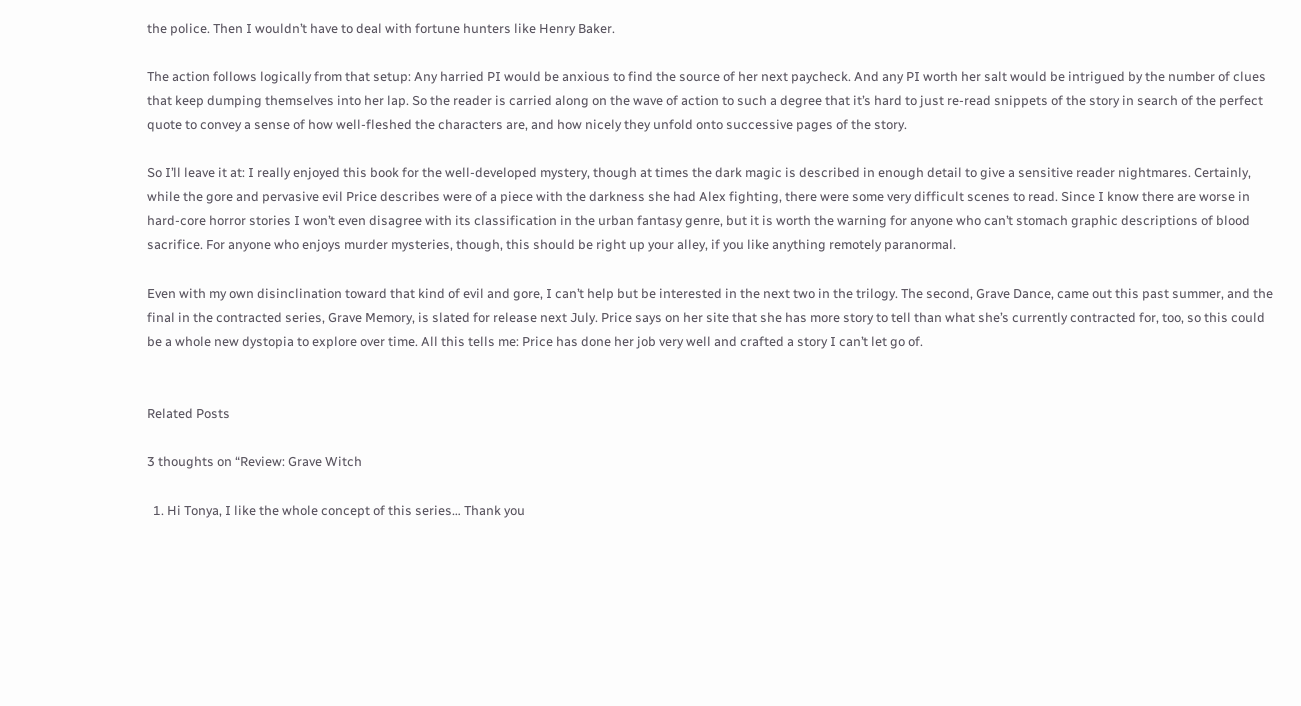the police. Then I wouldn’t have to deal with fortune hunters like Henry Baker.

The action follows logically from that setup: Any harried PI would be anxious to find the source of her next paycheck. And any PI worth her salt would be intrigued by the number of clues that keep dumping themselves into her lap. So the reader is carried along on the wave of action to such a degree that it’s hard to just re-read snippets of the story in search of the perfect quote to convey a sense of how well-fleshed the characters are, and how nicely they unfold onto successive pages of the story.

So I’ll leave it at: I really enjoyed this book for the well-developed mystery, though at times the dark magic is described in enough detail to give a sensitive reader nightmares. Certainly, while the gore and pervasive evil Price describes were of a piece with the darkness she had Alex fighting, there were some very difficult scenes to read. Since I know there are worse in hard-core horror stories I won’t even disagree with its classification in the urban fantasy genre, but it is worth the warning for anyone who can’t stomach graphic descriptions of blood sacrifice. For anyone who enjoys murder mysteries, though, this should be right up your alley, if you like anything remotely paranormal.

Even with my own disinclination toward that kind of evil and gore, I can’t help but be interested in the next two in the trilogy. The second, Grave Dance, came out this past summer, and the final in the contracted series, Grave Memory, is slated for release next July. Price says on her site that she has more story to tell than what she’s currently contracted for, too, so this could be a whole new dystopia to explore over time. All this tells me: Price has done her job very well and crafted a story I can’t let go of.


Related Posts

3 thoughts on “Review: Grave Witch

  1. Hi Tonya, I like the whole concept of this series… Thank you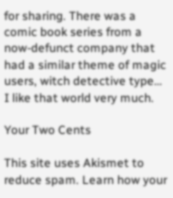for sharing. There was a comic book series from a now-defunct company that had a similar theme of magic users, witch detective type… I like that world very much.

Your Two Cents

This site uses Akismet to reduce spam. Learn how your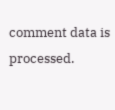comment data is processed.